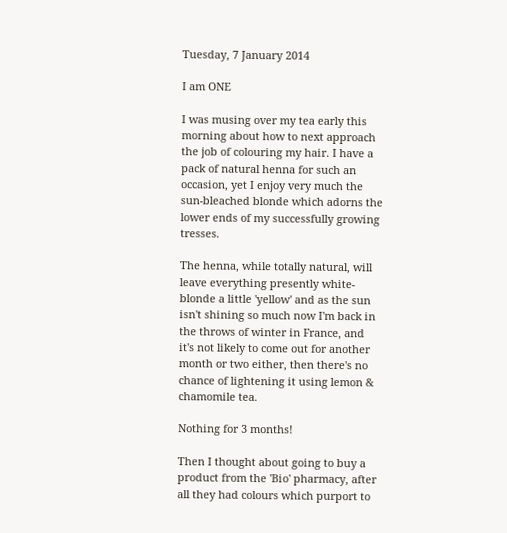Tuesday, 7 January 2014

I am ONE

I was musing over my tea early this morning about how to next approach the job of colouring my hair. I have a pack of natural henna for such an occasion, yet I enjoy very much the sun-bleached blonde which adorns the lower ends of my successfully growing tresses.

The henna, while totally natural, will leave everything presently white-blonde a little 'yellow' and as the sun isn't shining so much now I'm back in the throws of winter in France, and it's not likely to come out for another month or two either, then there's no chance of lightening it using lemon & chamomile tea.

Nothing for 3 months!

Then I thought about going to buy a product from the 'Bio' pharmacy, after all they had colours which purport to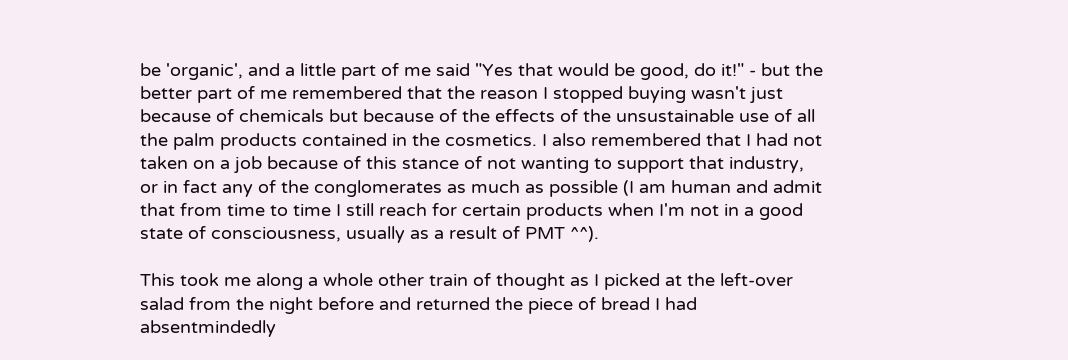be 'organic', and a little part of me said "Yes that would be good, do it!" - but the better part of me remembered that the reason I stopped buying wasn't just because of chemicals but because of the effects of the unsustainable use of all the palm products contained in the cosmetics. I also remembered that I had not taken on a job because of this stance of not wanting to support that industry, or in fact any of the conglomerates as much as possible (I am human and admit that from time to time I still reach for certain products when I'm not in a good state of consciousness, usually as a result of PMT ^^).

This took me along a whole other train of thought as I picked at the left-over salad from the night before and returned the piece of bread I had absentmindedly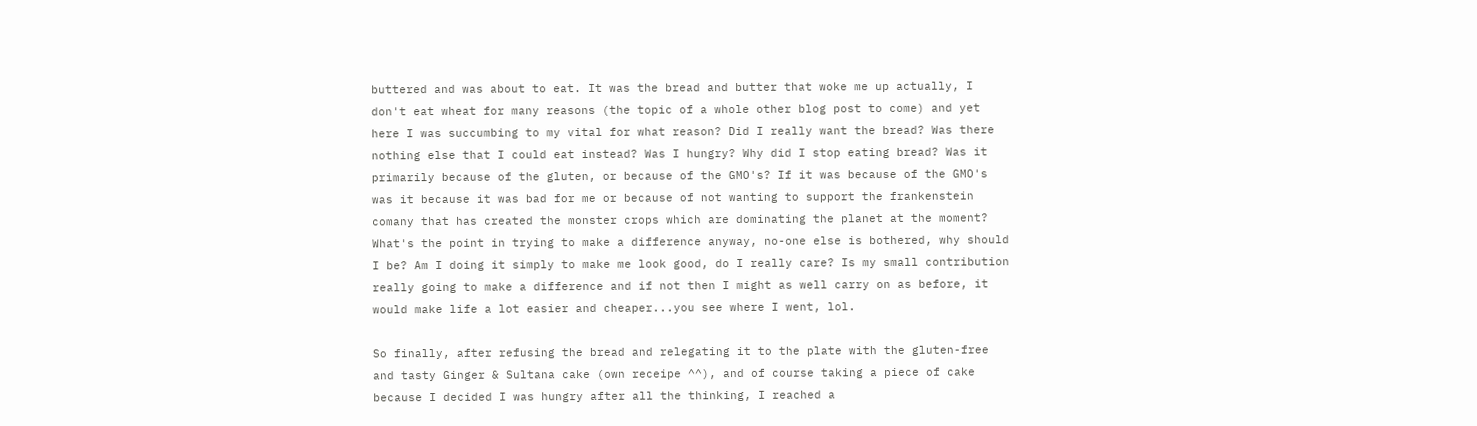buttered and was about to eat. It was the bread and butter that woke me up actually, I don't eat wheat for many reasons (the topic of a whole other blog post to come) and yet here I was succumbing to my vital for what reason? Did I really want the bread? Was there nothing else that I could eat instead? Was I hungry? Why did I stop eating bread? Was it primarily because of the gluten, or because of the GMO's? If it was because of the GMO's was it because it was bad for me or because of not wanting to support the frankenstein comany that has created the monster crops which are dominating the planet at the moment? What's the point in trying to make a difference anyway, no-one else is bothered, why should I be? Am I doing it simply to make me look good, do I really care? Is my small contribution really going to make a difference and if not then I might as well carry on as before, it would make life a lot easier and cheaper...you see where I went, lol.

So finally, after refusing the bread and relegating it to the plate with the gluten-free and tasty Ginger & Sultana cake (own receipe ^^), and of course taking a piece of cake because I decided I was hungry after all the thinking, I reached a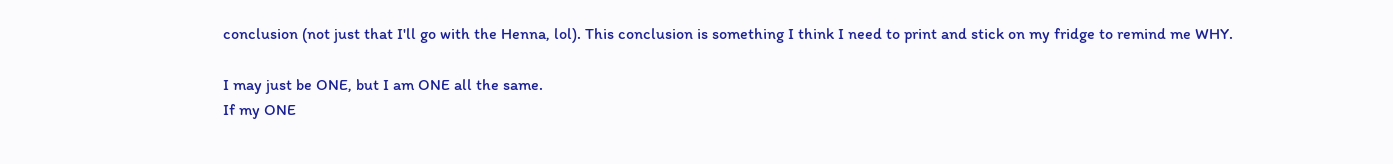conclusion (not just that I'll go with the Henna, lol). This conclusion is something I think I need to print and stick on my fridge to remind me WHY.

I may just be ONE, but I am ONE all the same.
If my ONE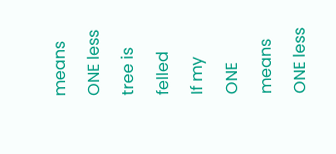means ONE less tree is felled
If my ONE means ONE less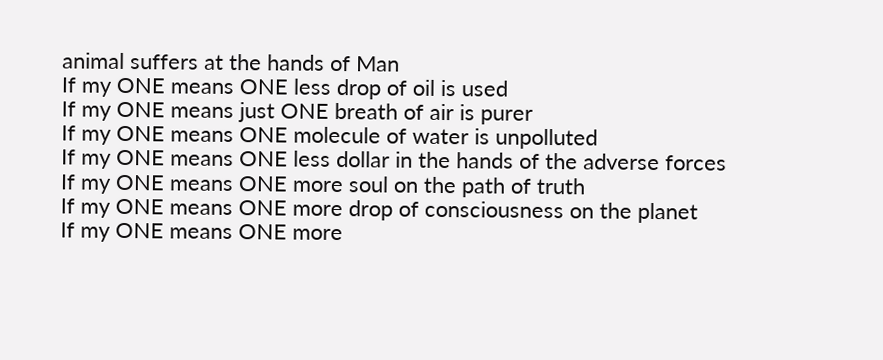animal suffers at the hands of Man
If my ONE means ONE less drop of oil is used
If my ONE means just ONE breath of air is purer
If my ONE means ONE molecule of water is unpolluted
If my ONE means ONE less dollar in the hands of the adverse forces
If my ONE means ONE more soul on the path of truth
If my ONE means ONE more drop of consciousness on the planet
If my ONE means ONE more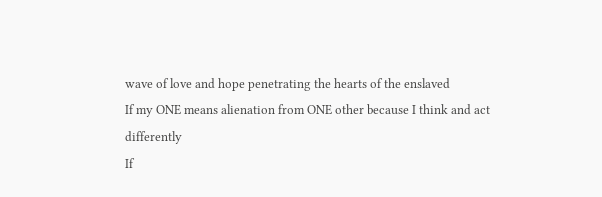wave of love and hope penetrating the hearts of the enslaved
If my ONE means alienation from ONE other because I think and act differently
If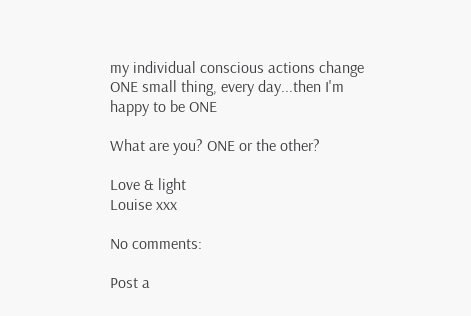my individual conscious actions change ONE small thing, every day...then I'm happy to be ONE

What are you? ONE or the other?

Love & light
Louise xxx

No comments:

Post a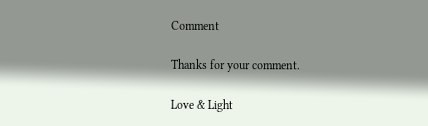Comment

Thanks for your comment.

Love & Light